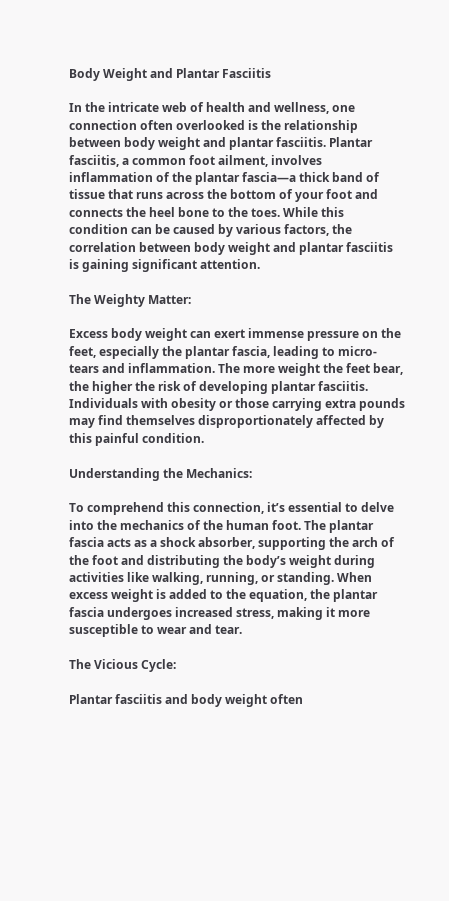Body Weight and Plantar Fasciitis

In the intricate web of health and wellness, one connection often overlooked is the relationship between body weight and plantar fasciitis. Plantar fasciitis, a common foot ailment, involves inflammation of the plantar fascia—a thick band of tissue that runs across the bottom of your foot and connects the heel bone to the toes. While this condition can be caused by various factors, the correlation between body weight and plantar fasciitis is gaining significant attention.

The Weighty Matter:

Excess body weight can exert immense pressure on the feet, especially the plantar fascia, leading to micro-tears and inflammation. The more weight the feet bear, the higher the risk of developing plantar fasciitis. Individuals with obesity or those carrying extra pounds may find themselves disproportionately affected by this painful condition.

Understanding the Mechanics:

To comprehend this connection, it’s essential to delve into the mechanics of the human foot. The plantar fascia acts as a shock absorber, supporting the arch of the foot and distributing the body’s weight during activities like walking, running, or standing. When excess weight is added to the equation, the plantar fascia undergoes increased stress, making it more susceptible to wear and tear.

The Vicious Cycle:

Plantar fasciitis and body weight often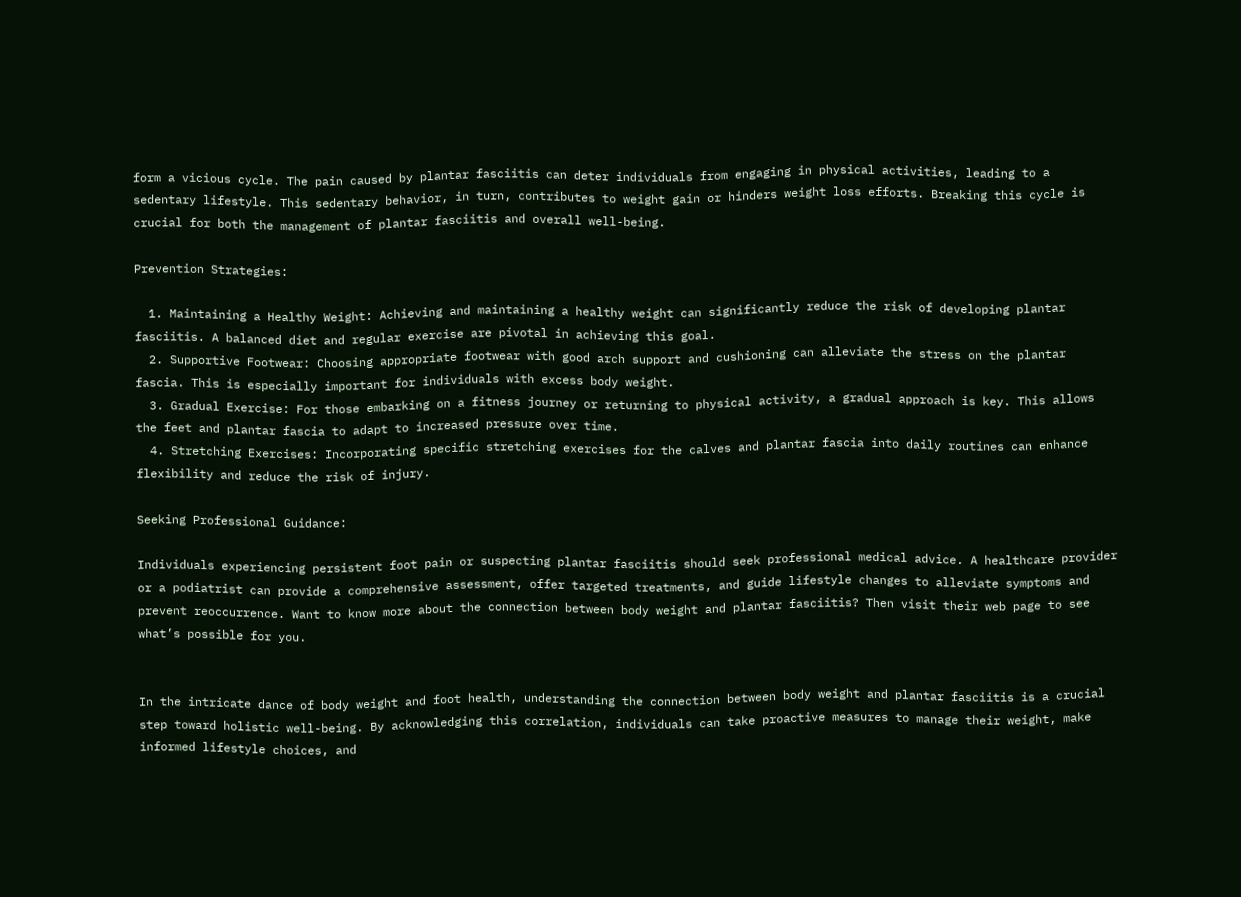form a vicious cycle. The pain caused by plantar fasciitis can deter individuals from engaging in physical activities, leading to a sedentary lifestyle. This sedentary behavior, in turn, contributes to weight gain or hinders weight loss efforts. Breaking this cycle is crucial for both the management of plantar fasciitis and overall well-being.

Prevention Strategies:

  1. Maintaining a Healthy Weight: Achieving and maintaining a healthy weight can significantly reduce the risk of developing plantar fasciitis. A balanced diet and regular exercise are pivotal in achieving this goal.
  2. Supportive Footwear: Choosing appropriate footwear with good arch support and cushioning can alleviate the stress on the plantar fascia. This is especially important for individuals with excess body weight.
  3. Gradual Exercise: For those embarking on a fitness journey or returning to physical activity, a gradual approach is key. This allows the feet and plantar fascia to adapt to increased pressure over time.
  4. Stretching Exercises: Incorporating specific stretching exercises for the calves and plantar fascia into daily routines can enhance flexibility and reduce the risk of injury.

Seeking Professional Guidance:

Individuals experiencing persistent foot pain or suspecting plantar fasciitis should seek professional medical advice. A healthcare provider or a podiatrist can provide a comprehensive assessment, offer targeted treatments, and guide lifestyle changes to alleviate symptoms and prevent reoccurrence. Want to know more about the connection between body weight and plantar fasciitis? Then visit their web page to see what’s possible for you.


In the intricate dance of body weight and foot health, understanding the connection between body weight and plantar fasciitis is a crucial step toward holistic well-being. By acknowledging this correlation, individuals can take proactive measures to manage their weight, make informed lifestyle choices, and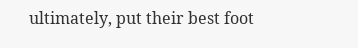ultimately, put their best foot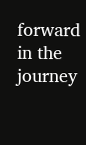forward in the journey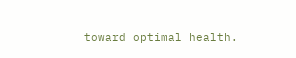toward optimal health.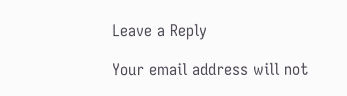Leave a Reply

Your email address will not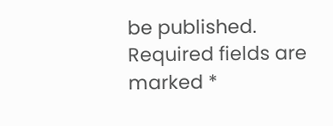be published. Required fields are marked *